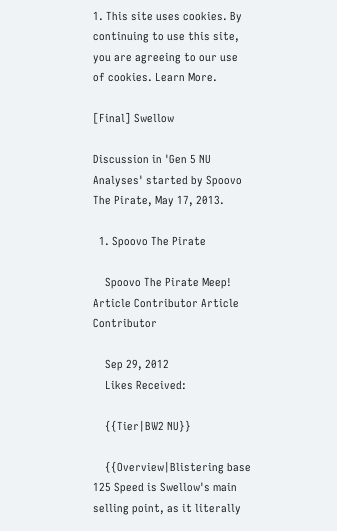1. This site uses cookies. By continuing to use this site, you are agreeing to our use of cookies. Learn More.

[Final] Swellow

Discussion in 'Gen 5 NU Analyses' started by Spoovo The Pirate, May 17, 2013.

  1. Spoovo The Pirate

    Spoovo The Pirate Meep! Article Contributor Article Contributor

    Sep 29, 2012
    Likes Received:

    {{Tier|BW2 NU}}

    {{Overview|Blistering base 125 Speed is Swellow's main selling point, as it literally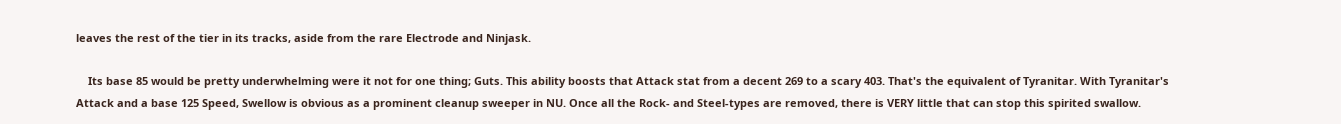leaves the rest of the tier in its tracks, aside from the rare Electrode and Ninjask.

    Its base 85 would be pretty underwhelming were it not for one thing; Guts. This ability boosts that Attack stat from a decent 269 to a scary 403. That's the equivalent of Tyranitar. With Tyranitar's Attack and a base 125 Speed, Swellow is obvious as a prominent cleanup sweeper in NU. Once all the Rock- and Steel-types are removed, there is VERY little that can stop this spirited swallow.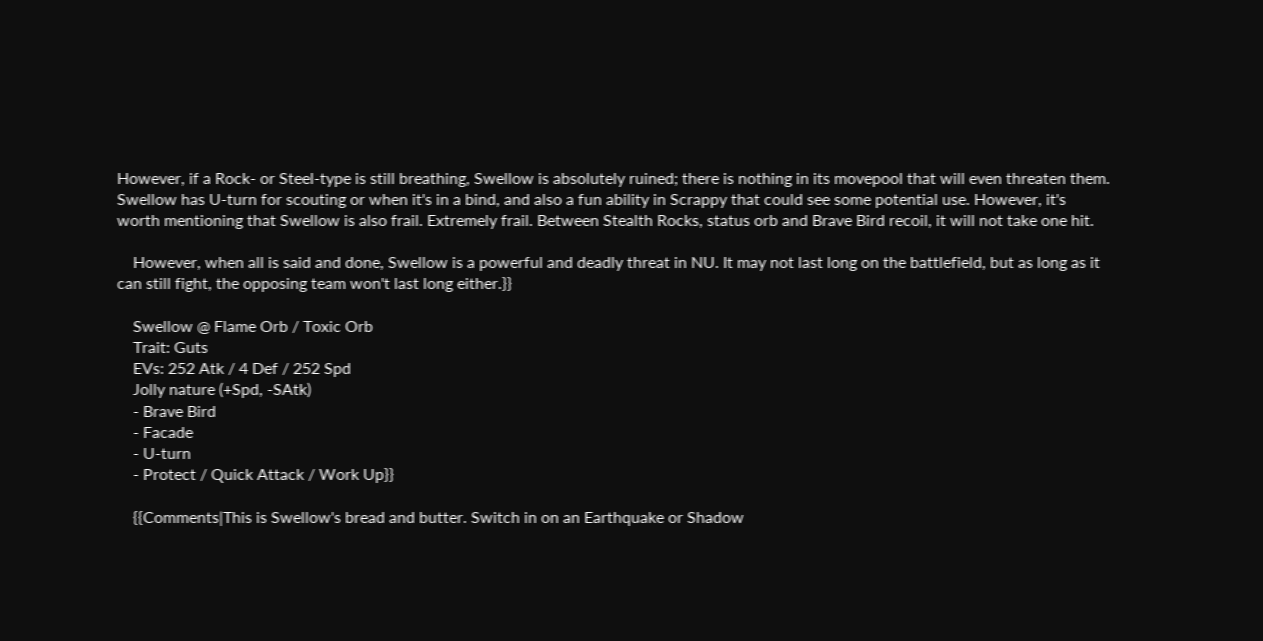However, if a Rock- or Steel-type is still breathing, Swellow is absolutely ruined; there is nothing in its movepool that will even threaten them. Swellow has U-turn for scouting or when it's in a bind, and also a fun ability in Scrappy that could see some potential use. However, it's worth mentioning that Swellow is also frail. Extremely frail. Between Stealth Rocks, status orb and Brave Bird recoil, it will not take one hit.

    However, when all is said and done, Swellow is a powerful and deadly threat in NU. It may not last long on the battlefield, but as long as it can still fight, the opposing team won't last long either.}}

    Swellow @ Flame Orb / Toxic Orb
    Trait: Guts
    EVs: 252 Atk / 4 Def / 252 Spd
    Jolly nature (+Spd, -SAtk)
    - Brave Bird
    - Facade
    - U-turn
    - Protect / Quick Attack / Work Up}}

    {{Comments|This is Swellow's bread and butter. Switch in on an Earthquake or Shadow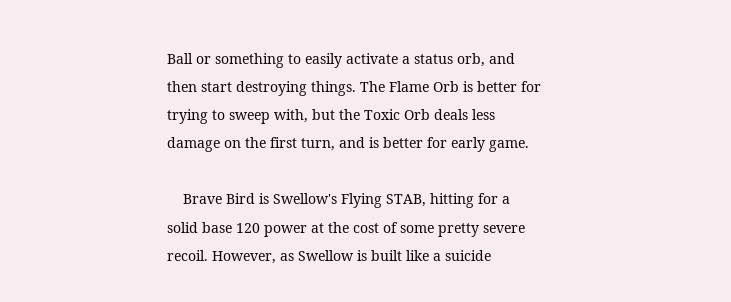Ball or something to easily activate a status orb, and then start destroying things. The Flame Orb is better for trying to sweep with, but the Toxic Orb deals less damage on the first turn, and is better for early game.

    Brave Bird is Swellow's Flying STAB, hitting for a solid base 120 power at the cost of some pretty severe recoil. However, as Swellow is built like a suicide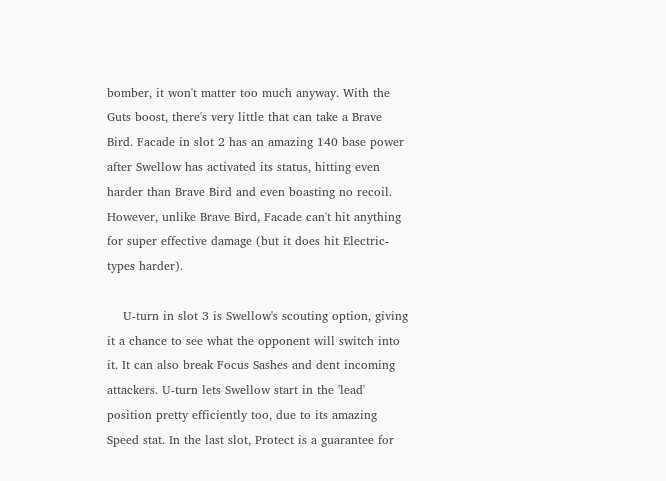bomber, it won't matter too much anyway. With the Guts boost, there's very little that can take a Brave Bird. Facade in slot 2 has an amazing 140 base power after Swellow has activated its status, hitting even harder than Brave Bird and even boasting no recoil. However, unlike Brave Bird, Facade can't hit anything for super effective damage (but it does hit Electric-types harder).

    U-turn in slot 3 is Swellow's scouting option, giving it a chance to see what the opponent will switch into it. It can also break Focus Sashes and dent incoming attackers. U-turn lets Swellow start in the 'lead' position pretty efficiently too, due to its amazing Speed stat. In the last slot, Protect is a guarantee for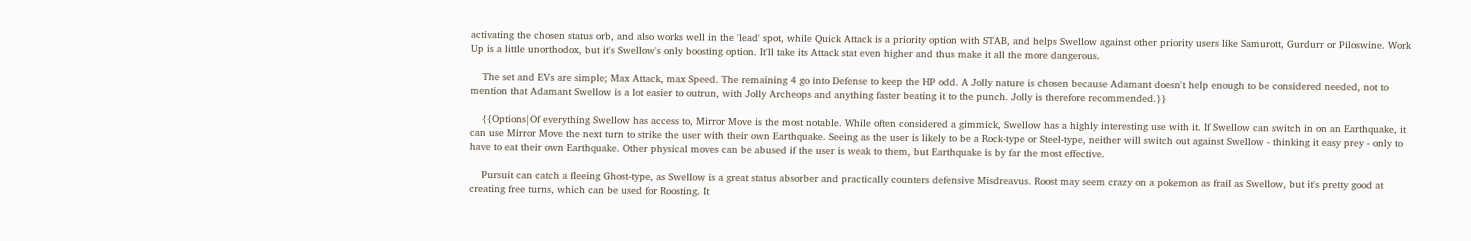activating the chosen status orb, and also works well in the 'lead' spot, while Quick Attack is a priority option with STAB, and helps Swellow against other priority users like Samurott, Gurdurr or Piloswine. Work Up is a little unorthodox, but it's Swellow's only boosting option. It'll take its Attack stat even higher and thus make it all the more dangerous.

    The set and EVs are simple; Max Attack, max Speed. The remaining 4 go into Defense to keep the HP odd. A Jolly nature is chosen because Adamant doesn't help enough to be considered needed, not to mention that Adamant Swellow is a lot easier to outrun, with Jolly Archeops and anything faster beating it to the punch. Jolly is therefore recommended.}}

    {{Options|Of everything Swellow has access to, Mirror Move is the most notable. While often considered a gimmick, Swellow has a highly interesting use with it. If Swellow can switch in on an Earthquake, it can use Mirror Move the next turn to strike the user with their own Earthquake. Seeing as the user is likely to be a Rock-type or Steel-type, neither will switch out against Swellow - thinking it easy prey - only to have to eat their own Earthquake. Other physical moves can be abused if the user is weak to them, but Earthquake is by far the most effective.

    Pursuit can catch a fleeing Ghost-type, as Swellow is a great status absorber and practically counters defensive Misdreavus. Roost may seem crazy on a pokemon as frail as Swellow, but it's pretty good at creating free turns, which can be used for Roosting. It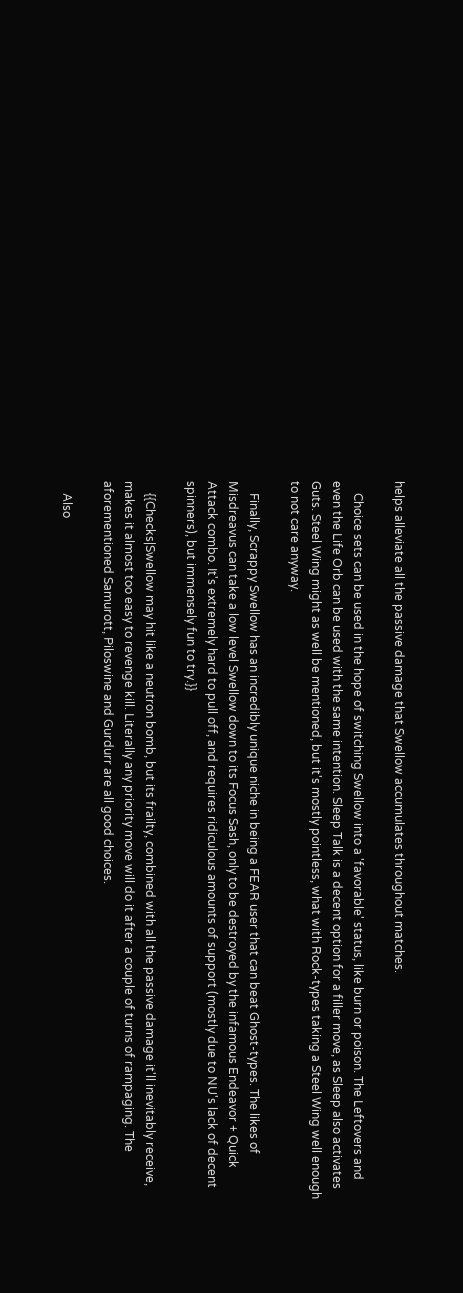helps alleviate all the passive damage that Swellow accumulates throughout matches.

    Choice sets can be used in the hope of switching Swellow into a 'favorable' status, like burn or poison. The Leftovers and even the Life Orb can be used with the same intention. Sleep Talk is a decent option for a filler move, as Sleep also activates Guts. Steel Wing might as well be mentioned, but it's mostly pointless, what with Rock-types taking a Steel Wing well enough to not care anyway.

    Finally, Scrappy Swellow has an incredibly unique niche in being a FEAR user that can beat Ghost-types. The likes of Misdreavus can take a low level Swellow down to its Focus Sash, only to be destroyed by the infamous Endeavor + Quick Attack combo. It's extremely hard to pull off, and requires ridiculous amounts of support (mostly due to NU's lack of decent spinners), but immensely fun to try.}}

    {{Checks|Swellow may hit like a neutron bomb, but its frailty, combined with all the passive damage it'll inevitably receive, makes it almost too easy to revenge kill. Literally any priority move will do it after a couple of turns of rampaging. The aforementioned Samurott, Piloswine and Gurdurr are all good choices.

    Also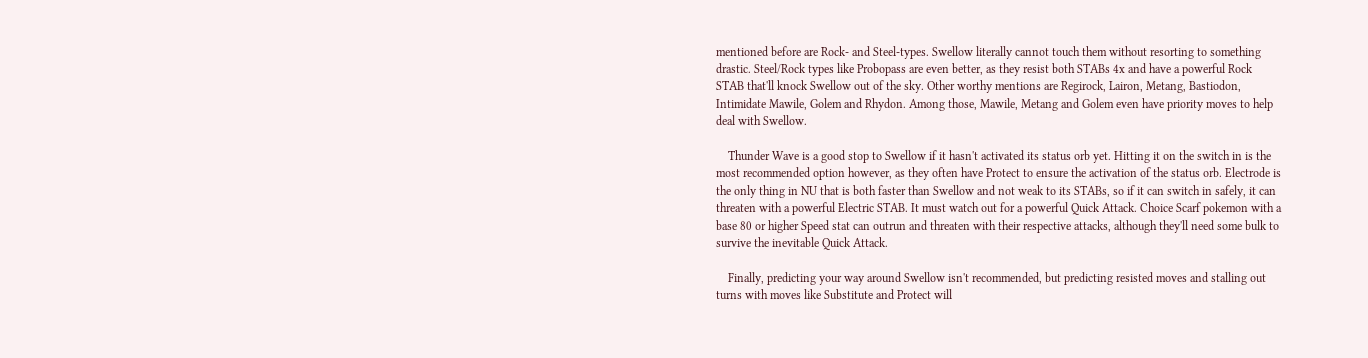mentioned before are Rock- and Steel-types. Swellow literally cannot touch them without resorting to something drastic. Steel/Rock types like Probopass are even better, as they resist both STABs 4x and have a powerful Rock STAB that'll knock Swellow out of the sky. Other worthy mentions are Regirock, Lairon, Metang, Bastiodon, Intimidate Mawile, Golem and Rhydon. Among those, Mawile, Metang and Golem even have priority moves to help deal with Swellow.

    Thunder Wave is a good stop to Swellow if it hasn't activated its status orb yet. Hitting it on the switch in is the most recommended option however, as they often have Protect to ensure the activation of the status orb. Electrode is the only thing in NU that is both faster than Swellow and not weak to its STABs, so if it can switch in safely, it can threaten with a powerful Electric STAB. It must watch out for a powerful Quick Attack. Choice Scarf pokemon with a base 80 or higher Speed stat can outrun and threaten with their respective attacks, although they'll need some bulk to survive the inevitable Quick Attack.

    Finally, predicting your way around Swellow isn't recommended, but predicting resisted moves and stalling out turns with moves like Substitute and Protect will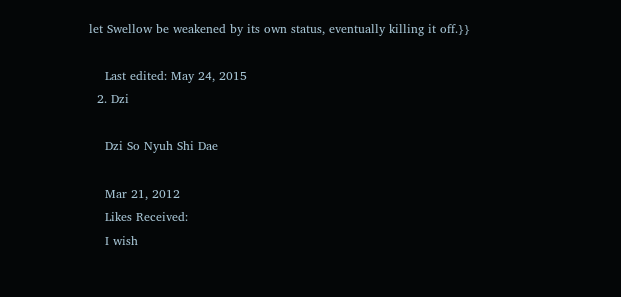let Swellow be weakened by its own status, eventually killing it off.}}

    Last edited: May 24, 2015
  2. Dzi

    Dzi So Nyuh Shi Dae

    Mar 21, 2012
    Likes Received:
    I wish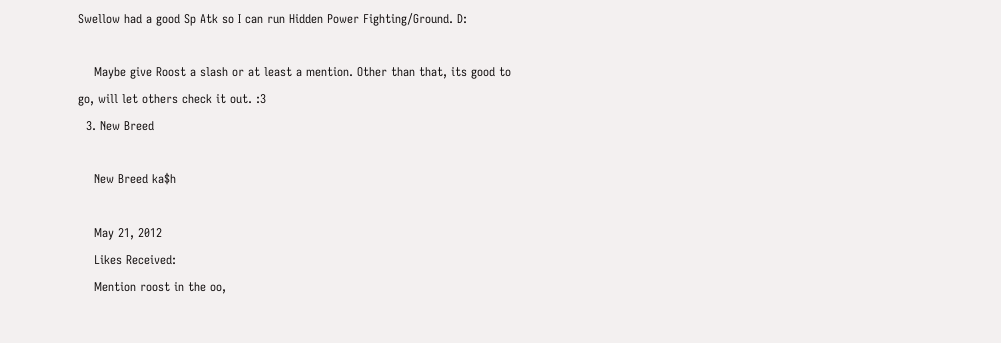Swellow had a good Sp Atk so I can run Hidden Power Fighting/Ground. D:

    Maybe give Roost a slash or at least a mention. Other than that, its good to go, will let others check it out. :3
  3. New Breed

    New Breed ka$h

    May 21, 2012
    Likes Received:
    Mention roost in the oo,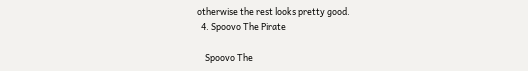otherwise the rest looks pretty good.
  4. Spoovo The Pirate

    Spoovo The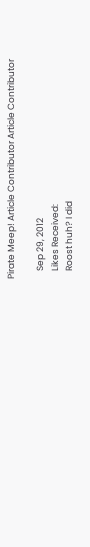Pirate Meep! Article Contributor Article Contributor

    Sep 29, 2012
    Likes Received:
    Roost huh? I did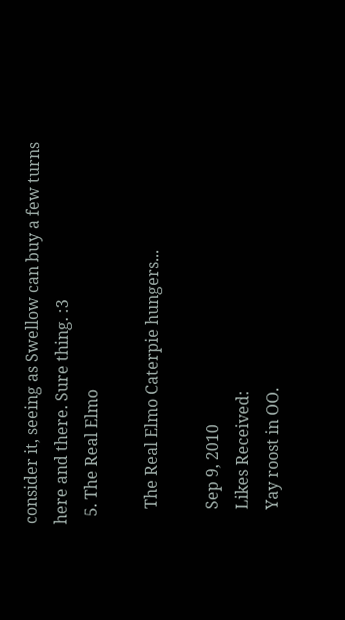consider it, seeing as Swellow can buy a few turns here and there. Sure thing. :3
  5. The Real Elmo

    The Real Elmo Caterpie hungers...

    Sep 9, 2010
    Likes Received:
    Yay roost in OO.